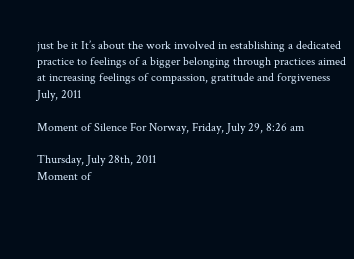just be it It’s about the work involved in establishing a dedicated practice to feelings of a bigger belonging through practices aimed at increasing feelings of compassion, gratitude and forgiveness
July, 2011

Moment of Silence For Norway, Friday, July 29, 8:26 am

Thursday, July 28th, 2011
Moment of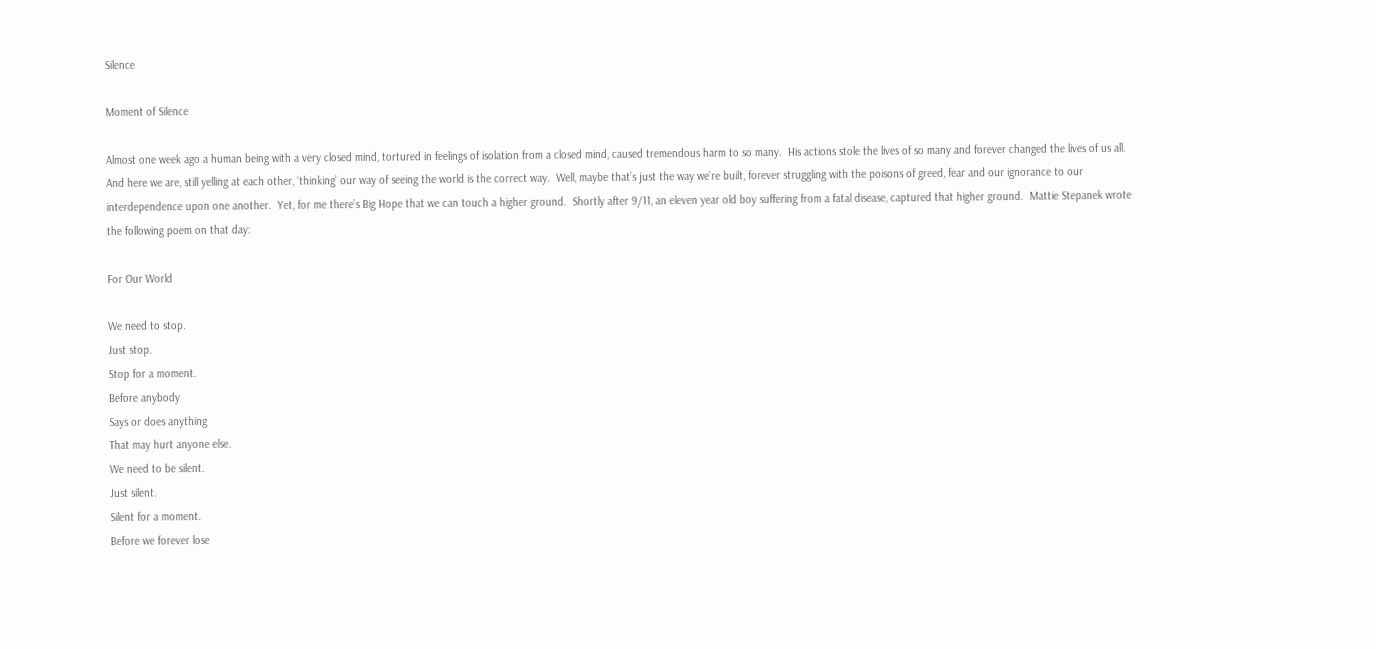Silence

Moment of Silence

Almost one week ago a human being with a very closed mind, tortured in feelings of isolation from a closed mind, caused tremendous harm to so many.  His actions stole the lives of so many and forever changed the lives of us all.  And here we are, still yelling at each other, ‘thinking’ our way of seeing the world is the correct way.  Well, maybe that’s just the way we’re built, forever struggling with the poisons of greed, fear and our ignorance to our interdependence upon one another.  Yet, for me there’s Big Hope that we can touch a higher ground.  Shortly after 9/11, an eleven year old boy suffering from a fatal disease, captured that higher ground.  Mattie Stepanek wrote the following poem on that day:

For Our World

We need to stop.
Just stop.
Stop for a moment.
Before anybody
Says or does anything
That may hurt anyone else.
We need to be silent.
Just silent.
Silent for a moment.
Before we forever lose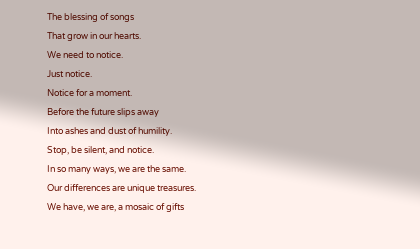The blessing of songs
That grow in our hearts.
We need to notice.
Just notice.
Notice for a moment.
Before the future slips away
Into ashes and dust of humility.
Stop, be silent, and notice.
In so many ways, we are the same.
Our differences are unique treasures.
We have, we are, a mosaic of gifts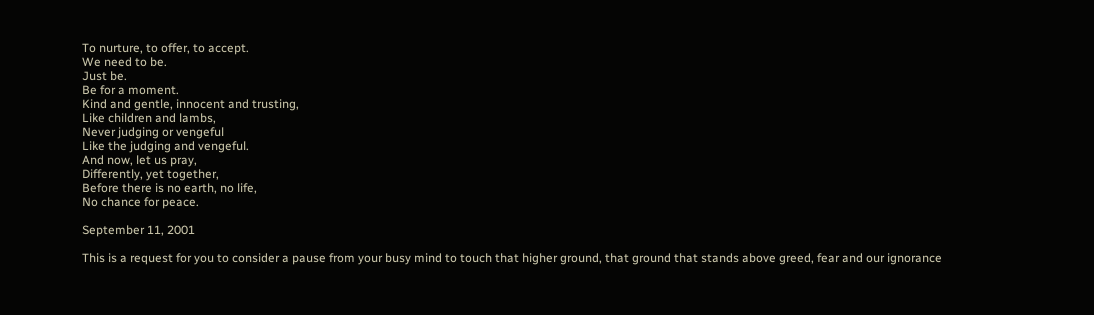To nurture, to offer, to accept.
We need to be.
Just be.
Be for a moment.
Kind and gentle, innocent and trusting,
Like children and lambs,
Never judging or vengeful
Like the judging and vengeful.
And now, let us pray,
Differently, yet together,
Before there is no earth, no life,
No chance for peace.

September 11, 2001

This is a request for you to consider a pause from your busy mind to touch that higher ground, that ground that stands above greed, fear and our ignorance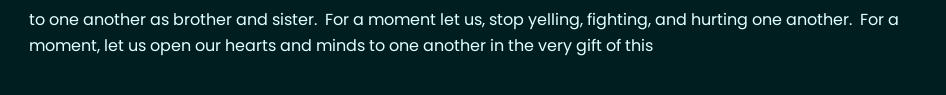to one another as brother and sister.  For a moment let us, stop yelling, fighting, and hurting one another.  For a moment, let us open our hearts and minds to one another in the very gift of this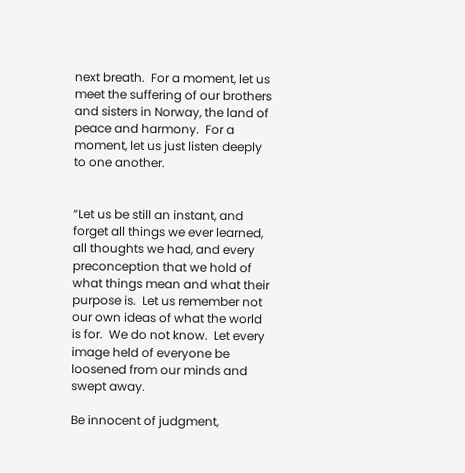next breath.  For a moment, let us meet the suffering of our brothers and sisters in Norway, the land of peace and harmony.  For a moment, let us just listen deeply to one another.


“Let us be still an instant, and forget all things we ever learned, all thoughts we had, and every preconception that we hold of what things mean and what their purpose is.  Let us remember not our own ideas of what the world is for.  We do not know.  Let every image held of everyone be loosened from our minds and swept away.

Be innocent of judgment,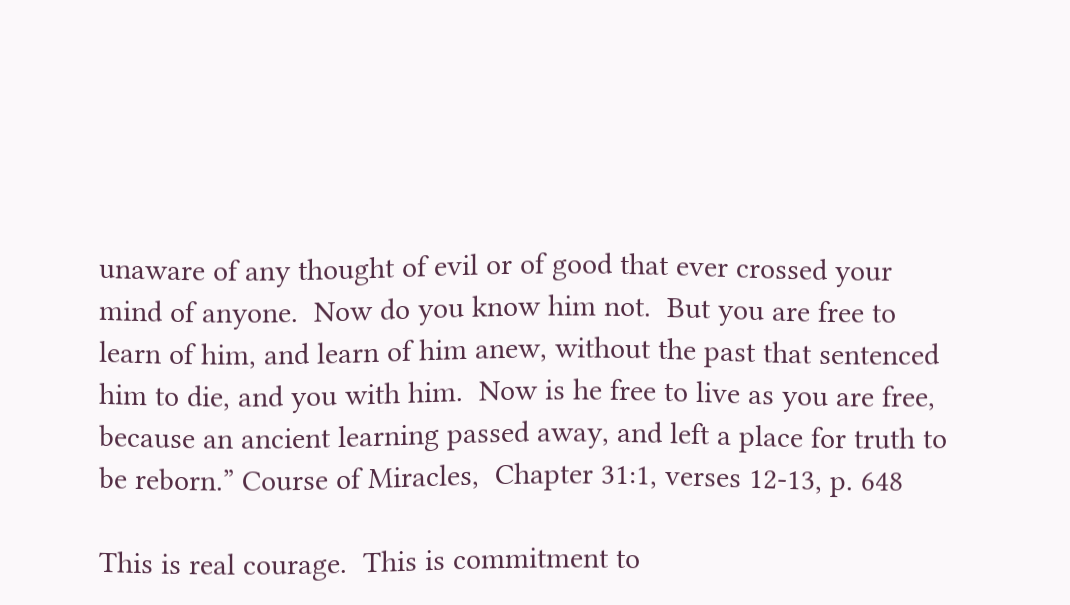unaware of any thought of evil or of good that ever crossed your mind of anyone.  Now do you know him not.  But you are free to learn of him, and learn of him anew, without the past that sentenced him to die, and you with him.  Now is he free to live as you are free, because an ancient learning passed away, and left a place for truth to be reborn.” Course of Miracles,  Chapter 31:1, verses 12-13, p. 648

This is real courage.  This is commitment to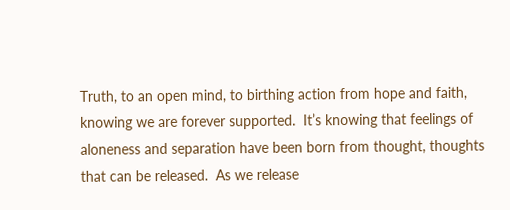Truth, to an open mind, to birthing action from hope and faith, knowing we are forever supported.  It’s knowing that feelings of aloneness and separation have been born from thought, thoughts that can be released.  As we release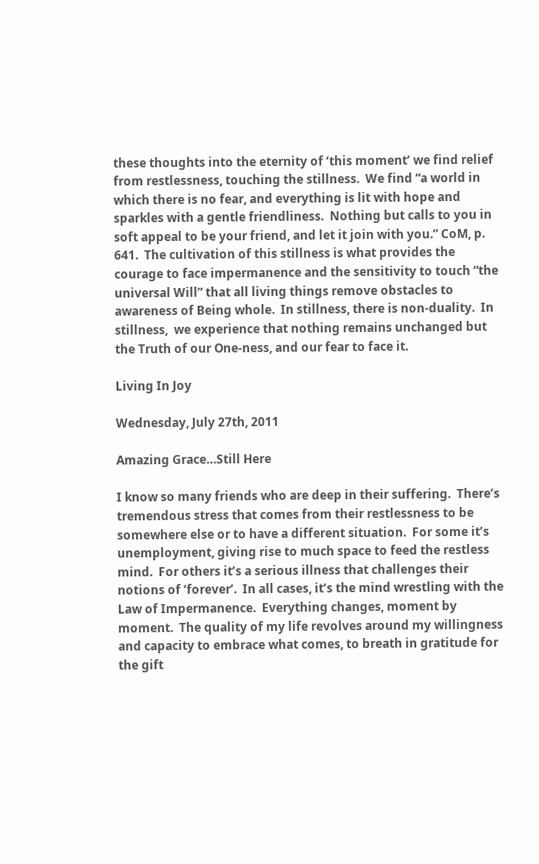these thoughts into the eternity of ‘this moment’ we find relief from restlessness, touching the stillness.  We find “a world in which there is no fear, and everything is lit with hope and sparkles with a gentle friendliness.  Nothing but calls to you in soft appeal to be your friend, and let it join with you.” CoM, p. 641.  The cultivation of this stillness is what provides the courage to face impermanence and the sensitivity to touch “the universal Will” that all living things remove obstacles to awareness of Being whole.  In stillness, there is non-duality.  In stillness,  we experience that nothing remains unchanged but the Truth of our One-ness, and our fear to face it.

Living In Joy

Wednesday, July 27th, 2011

Amazing Grace…Still Here

I know so many friends who are deep in their suffering.  There’s tremendous stress that comes from their restlessness to be somewhere else or to have a different situation.  For some it’s unemployment, giving rise to much space to feed the restless mind.  For others it’s a serious illness that challenges their notions of ‘forever’.  In all cases, it’s the mind wrestling with the Law of Impermanence.  Everything changes, moment by moment.  The quality of my life revolves around my willingness and capacity to embrace what comes, to breath in gratitude for the gift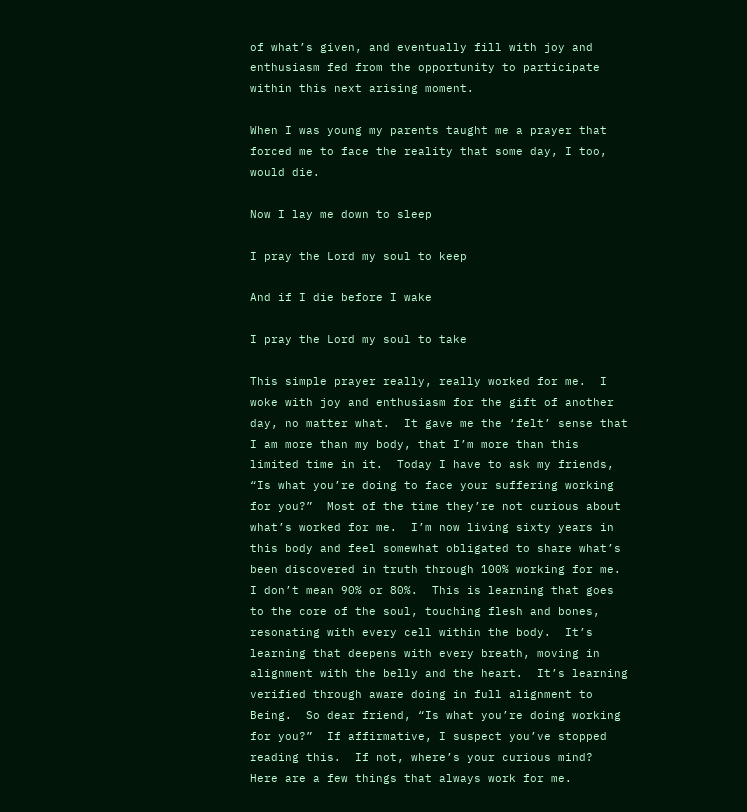of what’s given, and eventually fill with joy and enthusiasm fed from the opportunity to participate within this next arising moment.

When I was young my parents taught me a prayer that forced me to face the reality that some day, I too, would die.

Now I lay me down to sleep

I pray the Lord my soul to keep

And if I die before I wake

I pray the Lord my soul to take

This simple prayer really, really worked for me.  I woke with joy and enthusiasm for the gift of another day, no matter what.  It gave me the ‘felt’ sense that I am more than my body, that I’m more than this limited time in it.  Today I have to ask my friends, “Is what you’re doing to face your suffering working for you?”  Most of the time they’re not curious about what’s worked for me.  I’m now living sixty years in this body and feel somewhat obligated to share what’s been discovered in truth through 100% working for me.  I don’t mean 90% or 80%.  This is learning that goes to the core of the soul, touching flesh and bones, resonating with every cell within the body.  It’s learning that deepens with every breath, moving in alignment with the belly and the heart.  It’s learning verified through aware doing in full alignment to Being.  So dear friend, “Is what you’re doing working for you?”  If affirmative, I suspect you’ve stopped reading this.  If not, where’s your curious mind?  Here are a few things that always work for me.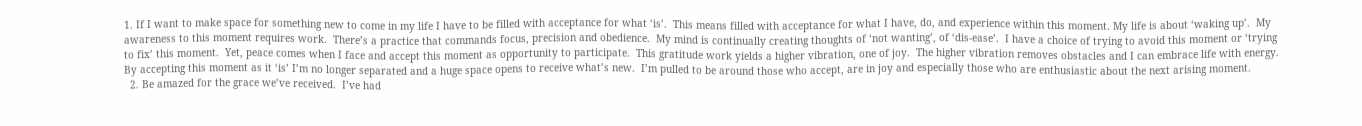1. If I want to make space for something new to come in my life I have to be filled with acceptance for what ‘is’.  This means filled with acceptance for what I have, do, and experience within this moment. My life is about ‘waking up’.  My awareness to this moment requires work.  There’s a practice that commands focus, precision and obedience.  My mind is continually creating thoughts of ‘not wanting’, of ‘dis-ease’.  I have a choice of trying to avoid this moment or ‘trying to fix’ this moment.  Yet, peace comes when I face and accept this moment as opportunity to participate.  This gratitude work yields a higher vibration, one of joy.  The higher vibration removes obstacles and I can embrace life with energy.  By accepting this moment as it ‘is’ I’m no longer separated and a huge space opens to receive what’s new.  I’m pulled to be around those who accept, are in joy and especially those who are enthusiastic about the next arising moment.
  2. Be amazed for the grace we’ve received.  I’ve had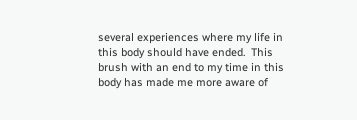several experiences where my life in this body should have ended.  This brush with an end to my time in this body has made me more aware of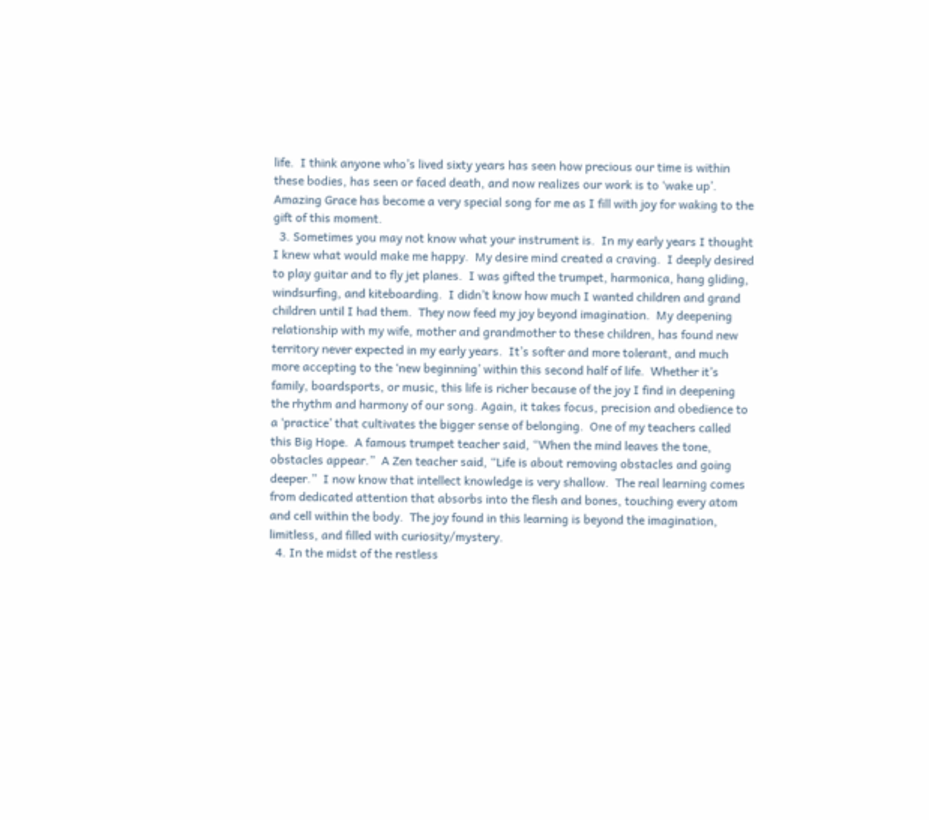life.  I think anyone who’s lived sixty years has seen how precious our time is within these bodies, has seen or faced death, and now realizes our work is to ‘wake up’.  Amazing Grace has become a very special song for me as I fill with joy for waking to the gift of this moment.
  3. Sometimes you may not know what your instrument is.  In my early years I thought I knew what would make me happy.  My desire mind created a craving.  I deeply desired to play guitar and to fly jet planes.  I was gifted the trumpet, harmonica, hang gliding, windsurfing, and kiteboarding.  I didn’t know how much I wanted children and grand children until I had them.  They now feed my joy beyond imagination.  My deepening relationship with my wife, mother and grandmother to these children, has found new territory never expected in my early years.  It’s softer and more tolerant, and much more accepting to the ‘new beginning’ within this second half of life.  Whether it’s family, boardsports, or music, this life is richer because of the joy I find in deepening the rhythm and harmony of our song. Again, it takes focus, precision and obedience to a ‘practice’ that cultivates the bigger sense of belonging.  One of my teachers called this Big Hope.  A famous trumpet teacher said, “When the mind leaves the tone, obstacles appear.”  A Zen teacher said, “Life is about removing obstacles and going deeper.”  I now know that intellect knowledge is very shallow.  The real learning comes from dedicated attention that absorbs into the flesh and bones, touching every atom and cell within the body.  The joy found in this learning is beyond the imagination, limitless, and filled with curiosity/mystery.
  4. In the midst of the restless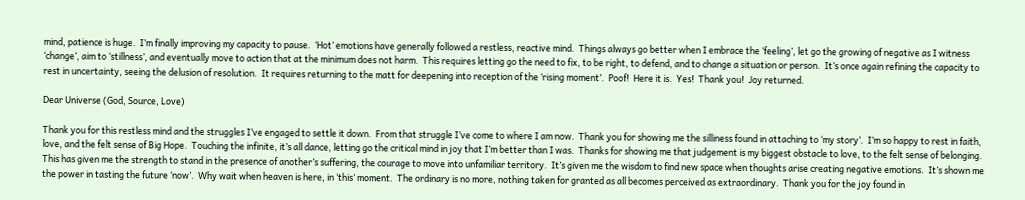mind, patience is huge.  I’m finally improving my capacity to pause.  ‘Hot’ emotions have generally followed a restless, reactive mind.  Things always go better when I embrace the ‘feeling’, let go the growing of negative as I witness ‘change’, aim to ‘stillness’, and eventually move to action that at the minimum does not harm.  This requires letting go the need to fix, to be right, to defend, and to change a situation or person.  It’s once again refining the capacity to rest in uncertainty, seeing the delusion of resolution.  It requires returning to the matt for deepening into reception of the ‘rising moment’.  Poof!  Here it is.  Yes!  Thank you!  Joy returned.

Dear Universe (God, Source, Love)

Thank you for this restless mind and the struggles I’ve engaged to settle it down.  From that struggle I’ve come to where I am now.  Thank you for showing me the silliness found in attaching to ‘my story’.  I’m so happy to rest in faith, love, and the felt sense of Big Hope.  Touching the infinite, it’s all dance, letting go the critical mind in joy that I’m better than I was.  Thanks for showing me that judgement is my biggest obstacle to love, to the felt sense of belonging.  This has given me the strength to stand in the presence of another’s suffering, the courage to move into unfamiliar territory.  It’s given me the wisdom to find new space when thoughts arise creating negative emotions.  It’s shown me the power in tasting the future ‘now’.  Why wait when heaven is here, in ‘this’ moment.  The ordinary is no more, nothing taken for granted as all becomes perceived as extraordinary.  Thank you for the joy found in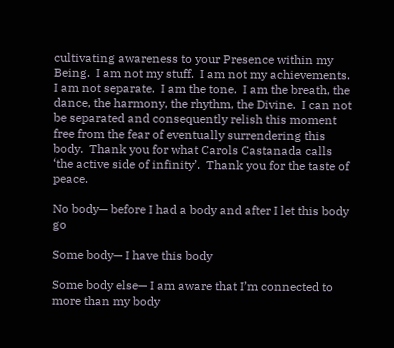cultivating awareness to your Presence within my Being.  I am not my stuff.  I am not my achievements.  I am not separate.  I am the tone.  I am the breath, the dance, the harmony, the rhythm, the Divine.  I can not be separated and consequently relish this moment free from the fear of eventually surrendering this body.  Thank you for what Carols Castanada calls ‘the active side of infinity’.  Thank you for the taste of peace.

No body— before I had a body and after I let this body go

Some body— I have this body

Some body else— I am aware that I’m connected to more than my body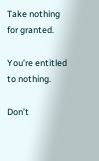Take nothing for granted.

You’re entitled to nothing.

Don’t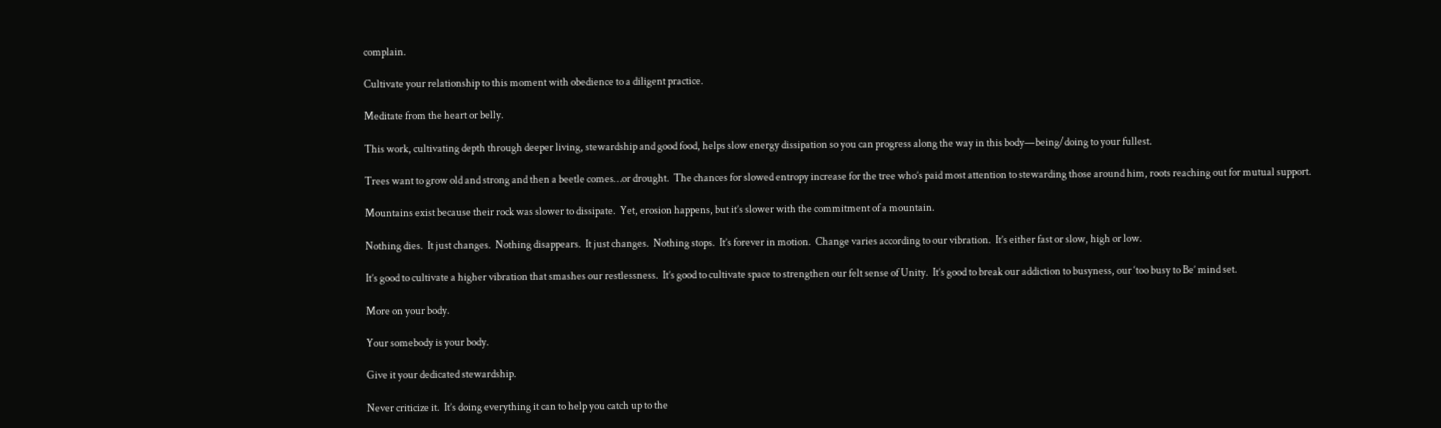complain.

Cultivate your relationship to this moment with obedience to a diligent practice.

Meditate from the heart or belly.

This work, cultivating depth through deeper living, stewardship and good food, helps slow energy dissipation so you can progress along the way in this body—being/doing to your fullest.

Trees want to grow old and strong and then a beetle comes…or drought.  The chances for slowed entropy increase for the tree who’s paid most attention to stewarding those around him, roots reaching out for mutual support.

Mountains exist because their rock was slower to dissipate.  Yet, erosion happens, but it’s slower with the commitment of a mountain.

Nothing dies.  It just changes.  Nothing disappears.  It just changes.  Nothing stops.  It’s forever in motion.  Change varies according to our vibration.  It’s either fast or slow, high or low.

It’s good to cultivate a higher vibration that smashes our restlessness.  It’s good to cultivate space to strengthen our felt sense of Unity.  It’s good to break our addiction to busyness, our ‘too busy to Be’ mind set.

More on your body.

Your somebody is your body.

Give it your dedicated stewardship.

Never criticize it.  It’s doing everything it can to help you catch up to the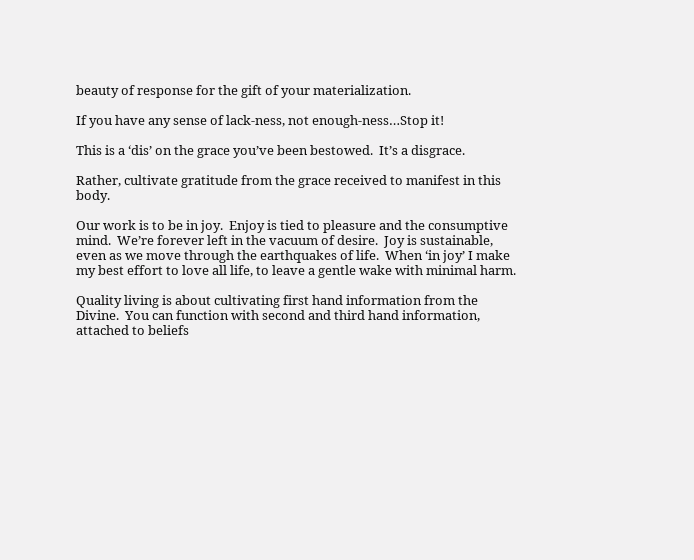beauty of response for the gift of your materialization.

If you have any sense of lack-ness, not enough-ness…Stop it!

This is a ‘dis’ on the grace you’ve been bestowed.  It’s a disgrace.

Rather, cultivate gratitude from the grace received to manifest in this body.

Our work is to be in joy.  Enjoy is tied to pleasure and the consumptive mind.  We’re forever left in the vacuum of desire.  Joy is sustainable, even as we move through the earthquakes of life.  When ‘in joy’ I make my best effort to love all life, to leave a gentle wake with minimal harm.

Quality living is about cultivating first hand information from the Divine.  You can function with second and third hand information, attached to beliefs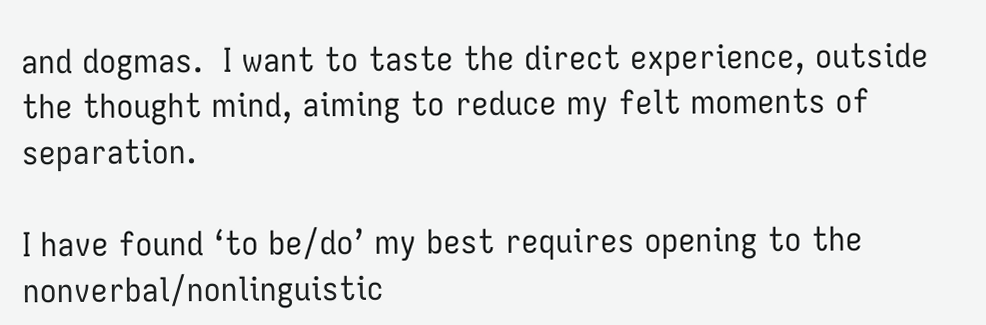and dogmas.  I want to taste the direct experience, outside the thought mind, aiming to reduce my felt moments of separation.

I have found ‘to be/do’ my best requires opening to the nonverbal/nonlinguistic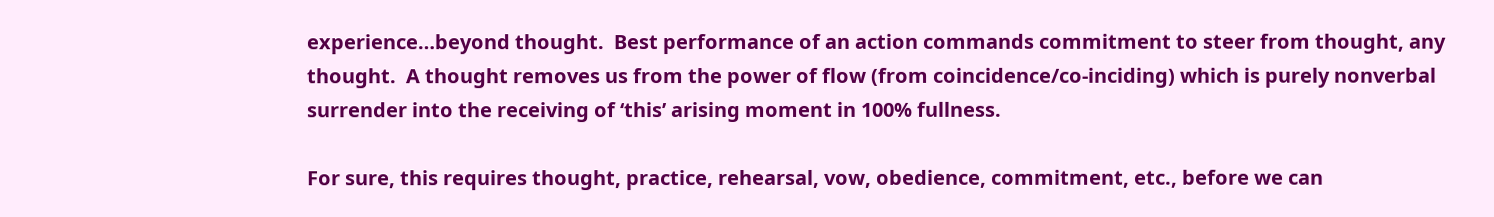experience…beyond thought.  Best performance of an action commands commitment to steer from thought, any thought.  A thought removes us from the power of flow (from coincidence/co-inciding) which is purely nonverbal surrender into the receiving of ‘this’ arising moment in 100% fullness.

For sure, this requires thought, practice, rehearsal, vow, obedience, commitment, etc., before we can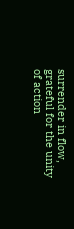surrender in flow, grateful for the unity of action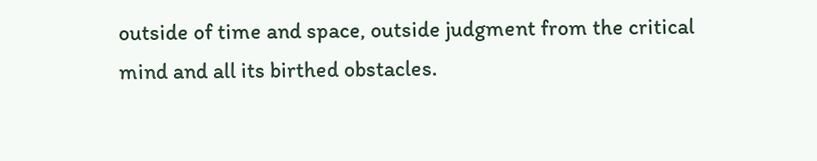outside of time and space, outside judgment from the critical mind and all its birthed obstacles.